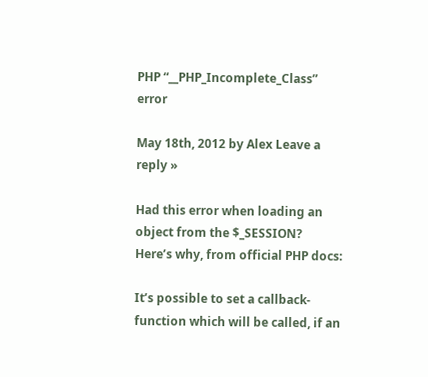PHP “__PHP_Incomplete_Class” error

May 18th, 2012 by Alex Leave a reply »

Had this error when loading an object from the $_SESSION?
Here’s why, from official PHP docs:

It’s possible to set a callback-function which will be called, if an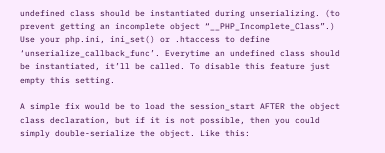undefined class should be instantiated during unserializing. (to prevent getting an incomplete object “__PHP_Incomplete_Class”.) Use your php.ini, ini_set() or .htaccess to define ‘unserialize_callback_func’. Everytime an undefined class should be instantiated, it’ll be called. To disable this feature just empty this setting.

A simple fix would be to load the session_start AFTER the object class declaration, but if it is not possible, then you could simply double-serialize the object. Like this: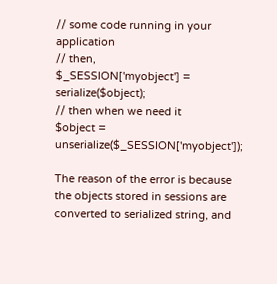// some code running in your application
// then,
$_SESSION['myobject'] = serialize($object);
// then when we need it
$object = unserialize($_SESSION['myobject']);

The reason of the error is because the objects stored in sessions are converted to serialized string, and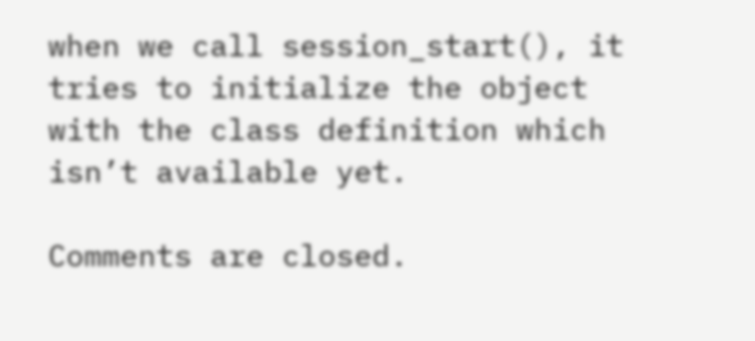when we call session_start(), it tries to initialize the object with the class definition which isn’t available yet.

Comments are closed.